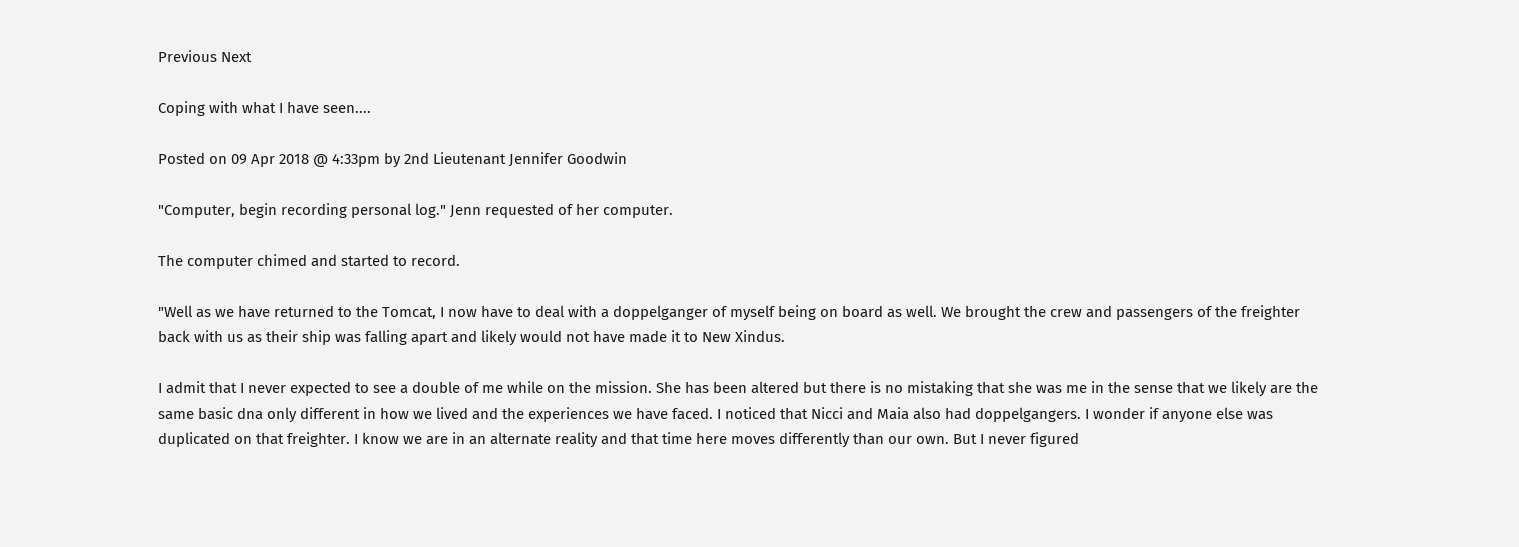Previous Next

Coping with what I have seen....

Posted on 09 Apr 2018 @ 4:33pm by 2nd Lieutenant Jennifer Goodwin

"Computer, begin recording personal log." Jenn requested of her computer.

The computer chimed and started to record.

"Well as we have returned to the Tomcat, I now have to deal with a doppelganger of myself being on board as well. We brought the crew and passengers of the freighter back with us as their ship was falling apart and likely would not have made it to New Xindus.

I admit that I never expected to see a double of me while on the mission. She has been altered but there is no mistaking that she was me in the sense that we likely are the same basic dna only different in how we lived and the experiences we have faced. I noticed that Nicci and Maia also had doppelgangers. I wonder if anyone else was duplicated on that freighter. I know we are in an alternate reality and that time here moves differently than our own. But I never figured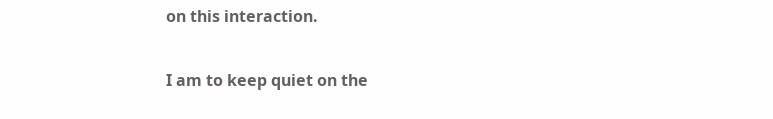on this interaction.

I am to keep quiet on the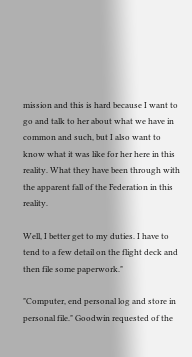mission and this is hard because I want to go and talk to her about what we have in common and such, but I also want to know what it was like for her here in this reality. What they have been through with the apparent fall of the Federation in this reality.

Well, I better get to my duties. I have to tend to a few detail on the flight deck and then file some paperwork."

"Computer, end personal log and store in personal file." Goodwin requested of the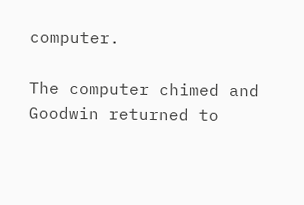computer.

The computer chimed and Goodwin returned to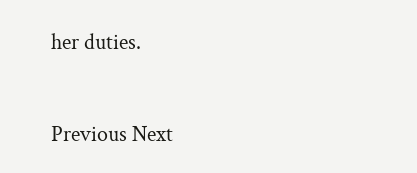her duties.


Previous Next